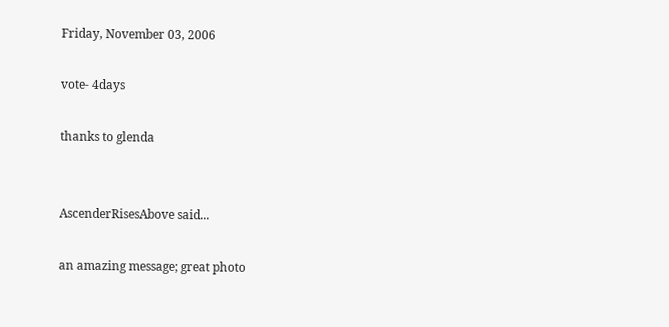Friday, November 03, 2006

vote- 4days

thanks to glenda


AscenderRisesAbove said...

an amazing message; great photo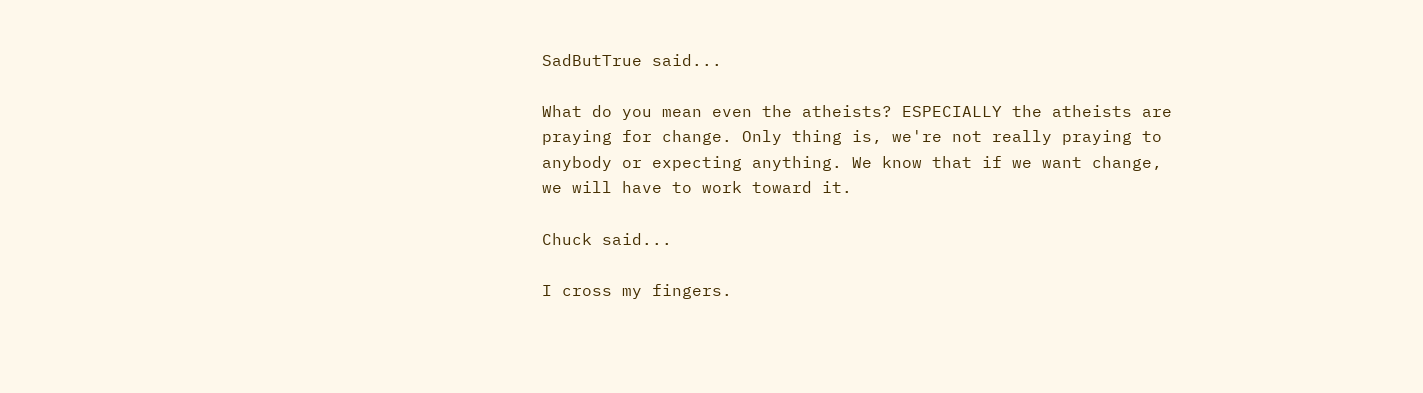SadButTrue said...

What do you mean even the atheists? ESPECIALLY the atheists are praying for change. Only thing is, we're not really praying to anybody or expecting anything. We know that if we want change, we will have to work toward it.

Chuck said...

I cross my fingers.